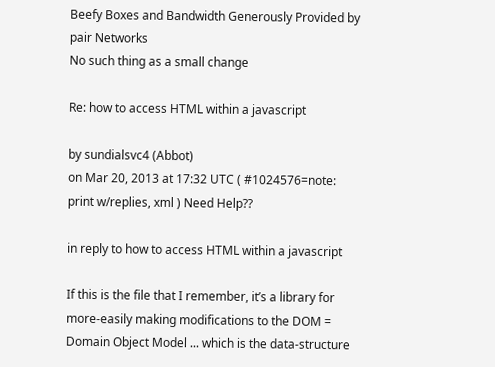Beefy Boxes and Bandwidth Generously Provided by pair Networks
No such thing as a small change

Re: how to access HTML within a javascript

by sundialsvc4 (Abbot)
on Mar 20, 2013 at 17:32 UTC ( #1024576=note: print w/replies, xml ) Need Help??

in reply to how to access HTML within a javascript

If this is the file that I remember, it’s a library for more-easily making modifications to the DOM = Domain Object Model ... which is the data-structure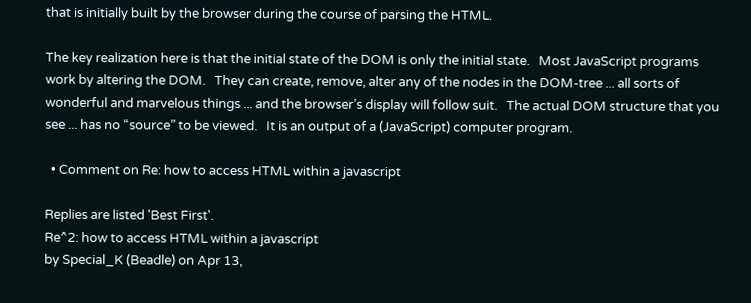that is initially built by the browser during the course of parsing the HTML.

The key realization here is that the initial state of the DOM is only the initial state.   Most JavaScript programs work by altering the DOM.   They can create, remove, alter any of the nodes in the DOM-tree ... all sorts of wonderful and marvelous things ... and the browser’s display will follow suit.   The actual DOM structure that you see ... has no “source” to be viewed.   It is an output of a (JavaScript) computer program.

  • Comment on Re: how to access HTML within a javascript

Replies are listed 'Best First'.
Re^2: how to access HTML within a javascript
by Special_K (Beadle) on Apr 13,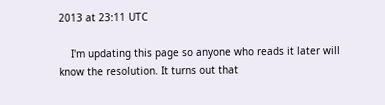2013 at 23:11 UTC

    I'm updating this page so anyone who reads it later will know the resolution. It turns out that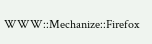WWW::Mechanize::Firefox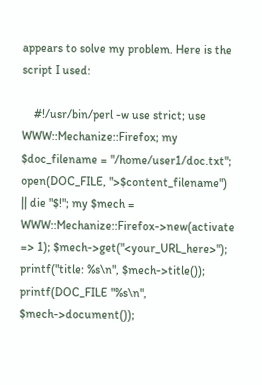appears to solve my problem. Here is the script I used:

    #!/usr/bin/perl -w use strict; use WWW::Mechanize::Firefox; my $doc_filename = "/home/user1/doc.txt"; open(DOC_FILE, ">$content_filename") || die "$!"; my $mech = WWW::Mechanize::Firefox->new(activate => 1); $mech->get("<your_URL_here>"); printf("title: %s\n", $mech->title()); printf(DOC_FILE "%s\n", $mech->document());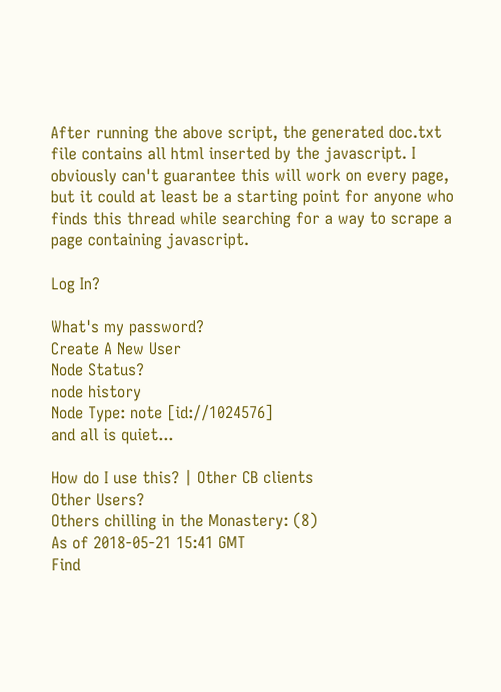After running the above script, the generated doc.txt file contains all html inserted by the javascript. I obviously can't guarantee this will work on every page, but it could at least be a starting point for anyone who finds this thread while searching for a way to scrape a page containing javascript.

Log In?

What's my password?
Create A New User
Node Status?
node history
Node Type: note [id://1024576]
and all is quiet...

How do I use this? | Other CB clients
Other Users?
Others chilling in the Monastery: (8)
As of 2018-05-21 15:41 GMT
Find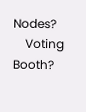Nodes?
    Voting Booth?